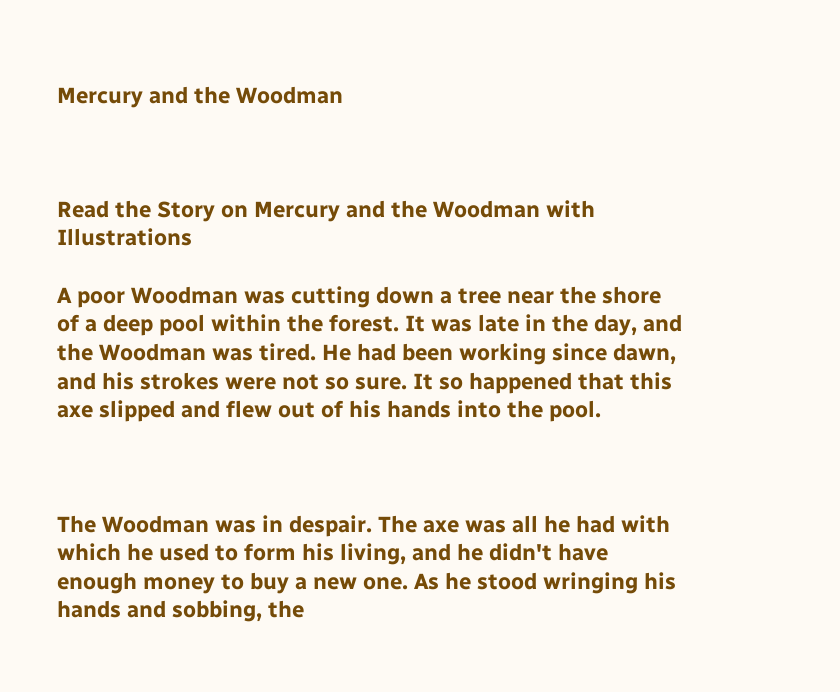Mercury and the Woodman



Read the Story on Mercury and the Woodman with Illustrations

A poor Woodman was cutting down a tree near the shore of a deep pool within the forest. It was late in the day, and the Woodman was tired. He had been working since dawn, and his strokes were not so sure. It so happened that this axe slipped and flew out of his hands into the pool.



The Woodman was in despair. The axe was all he had with which he used to form his living, and he didn't have enough money to buy a new one. As he stood wringing his hands and sobbing, the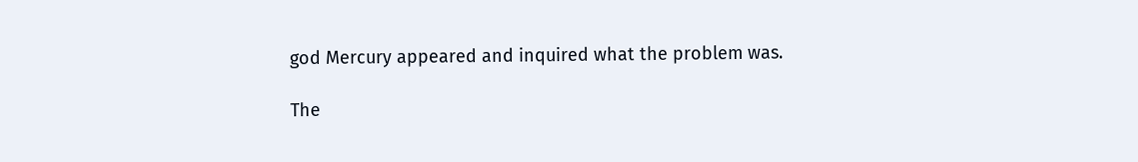god Mercury appeared and inquired what the problem was.

The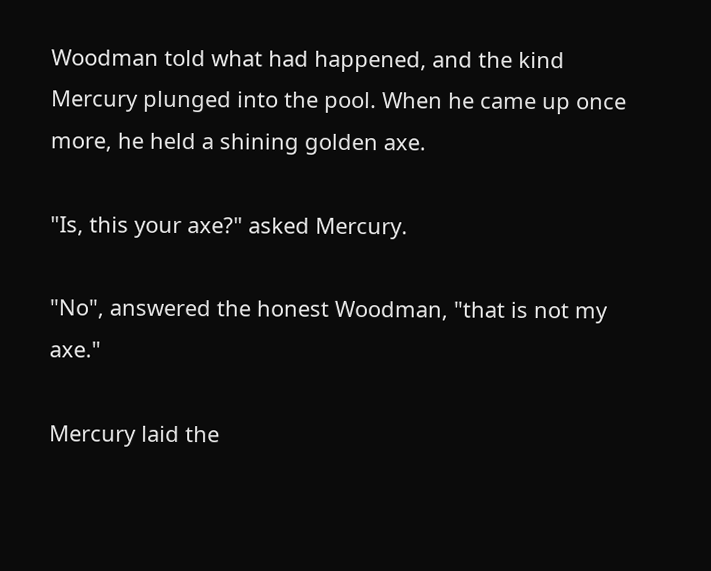Woodman told what had happened, and the kind Mercury plunged into the pool. When he came up once more, he held a shining golden axe.

"Is, this your axe?" asked Mercury.

"No", answered the honest Woodman, "that is not my axe."

Mercury laid the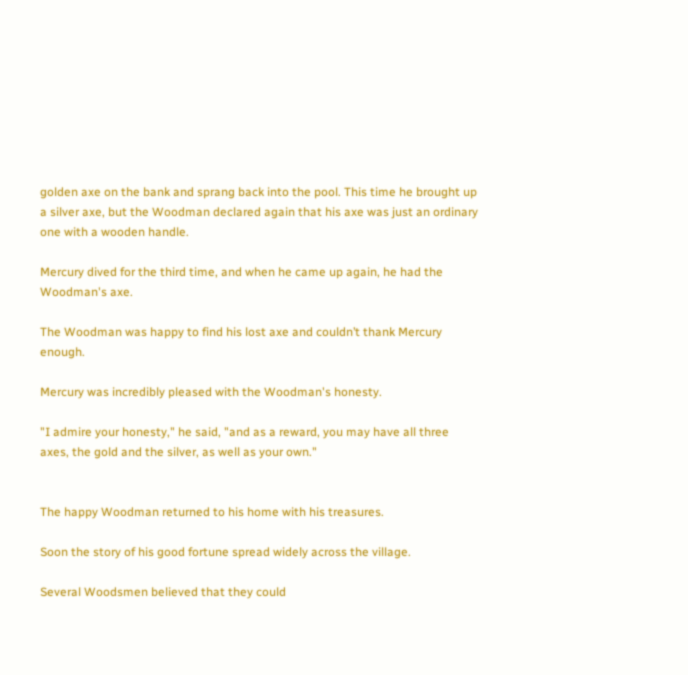golden axe on the bank and sprang back into the pool. This time he brought up a silver axe, but the Woodman declared again that his axe was just an ordinary one with a wooden handle.

Mercury dived for the third time, and when he came up again, he had the Woodman's axe.

The Woodman was happy to find his lost axe and couldn’t thank Mercury enough.

Mercury was incredibly pleased with the Woodman's honesty.

"I admire your honesty," he said, "and as a reward, you may have all three axes, the gold and the silver, as well as your own."


The happy Woodman returned to his home with his treasures.

Soon the story of his good fortune spread widely across the village.

Several Woodsmen believed that they could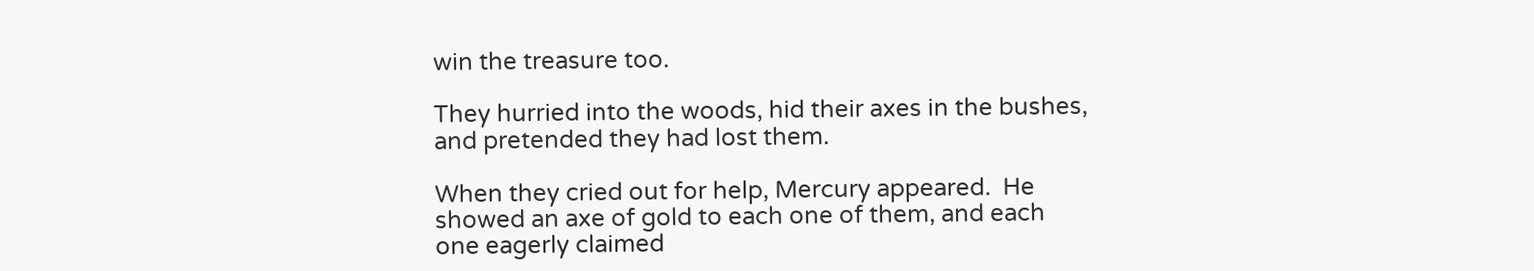win the treasure too.

They hurried into the woods, hid their axes in the bushes, and pretended they had lost them.

When they cried out for help, Mercury appeared.  He showed an axe of gold to each one of them, and each one eagerly claimed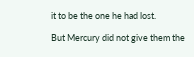it to be the one he had lost.

But Mercury did not give them the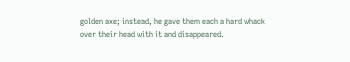golden axe; instead, he gave them each a hard whack over their head with it and disappeared.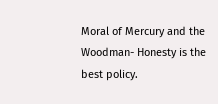Moral of Mercury and the Woodman- Honesty is the best policy.